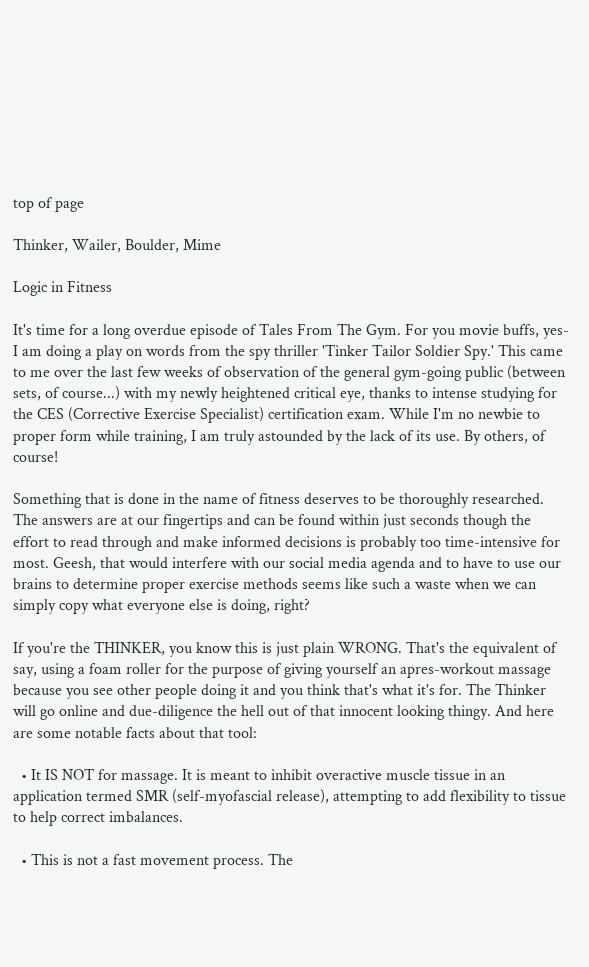top of page

Thinker, Wailer, Boulder, Mime

Logic in Fitness

It's time for a long overdue episode of Tales From The Gym. For you movie buffs, yes-I am doing a play on words from the spy thriller 'Tinker Tailor Soldier Spy.' This came to me over the last few weeks of observation of the general gym-going public (between sets, of course...) with my newly heightened critical eye, thanks to intense studying for the CES (Corrective Exercise Specialist) certification exam. While I'm no newbie to proper form while training, I am truly astounded by the lack of its use. By others, of course!

Something that is done in the name of fitness deserves to be thoroughly researched. The answers are at our fingertips and can be found within just seconds though the effort to read through and make informed decisions is probably too time-intensive for most. Geesh, that would interfere with our social media agenda and to have to use our brains to determine proper exercise methods seems like such a waste when we can simply copy what everyone else is doing, right?

If you're the THINKER, you know this is just plain WRONG. That's the equivalent of say, using a foam roller for the purpose of giving yourself an apres-workout massage because you see other people doing it and you think that's what it's for. The Thinker will go online and due-diligence the hell out of that innocent looking thingy. And here are some notable facts about that tool:

  • It IS NOT for massage. It is meant to inhibit overactive muscle tissue in an application termed SMR (self-myofascial release), attempting to add flexibility to tissue to help correct imbalances.

  • This is not a fast movement process. The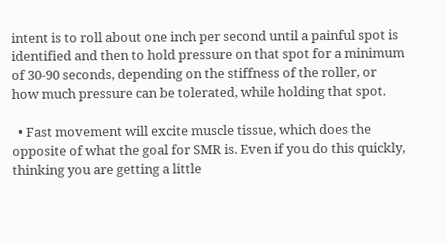intent is to roll about one inch per second until a painful spot is identified and then to hold pressure on that spot for a minimum of 30-90 seconds, depending on the stiffness of the roller, or how much pressure can be tolerated, while holding that spot.

  • Fast movement will excite muscle tissue, which does the opposite of what the goal for SMR is. Even if you do this quickly, thinking you are getting a little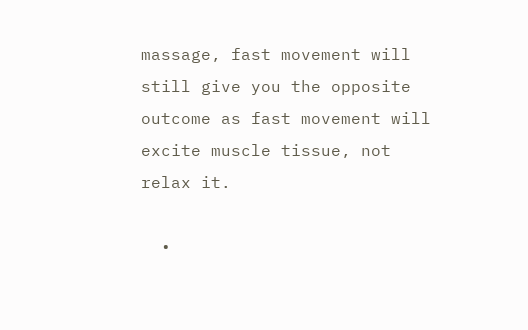massage, fast movement will still give you the opposite outcome as fast movement will excite muscle tissue, not relax it.

  •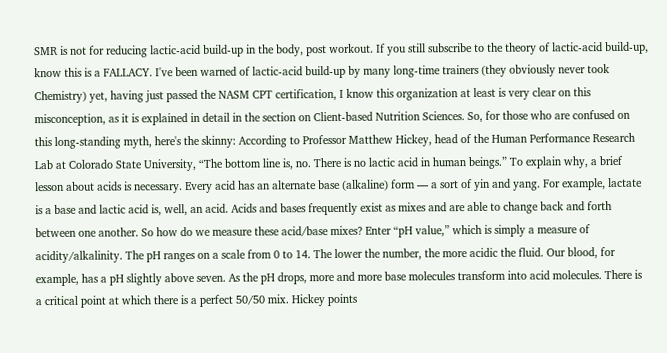SMR is not for reducing lactic-acid build-up in the body, post workout. If you still subscribe to the theory of lactic-acid build-up, know this is a FALLACY. I've been warned of lactic-acid build-up by many long-time trainers (they obviously never took Chemistry) yet, having just passed the NASM CPT certification, I know this organization at least is very clear on this misconception, as it is explained in detail in the section on Client-based Nutrition Sciences. So, for those who are confused on this long-standing myth, here's the skinny: According to Professor Matthew Hickey, head of the Human Performance Research Lab at Colorado State University, “The bottom line is, no. There is no lactic acid in human beings.” To explain why, a brief lesson about acids is necessary. Every acid has an alternate base (alkaline) form — a sort of yin and yang. For example, lactate is a base and lactic acid is, well, an acid. Acids and bases frequently exist as mixes and are able to change back and forth between one another. So how do we measure these acid/base mixes? Enter “pH value,” which is simply a measure of acidity/alkalinity. The pH ranges on a scale from 0 to 14. The lower the number, the more acidic the fluid. Our blood, for example, has a pH slightly above seven. As the pH drops, more and more base molecules transform into acid molecules. There is a critical point at which there is a perfect 50/50 mix. Hickey points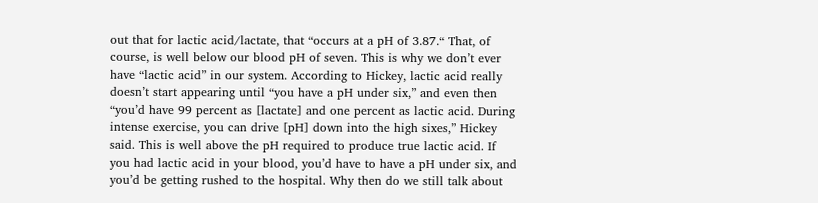out that for lactic acid/lactate, that “occurs at a pH of 3.87.“ That, of course, is well below our blood pH of seven. This is why we don’t ever have “lactic acid” in our system. According to Hickey, lactic acid really doesn’t start appearing until “you have a pH under six,” and even then “you’d have 99 percent as [lactate] and one percent as lactic acid. During intense exercise, you can drive [pH] down into the high sixes,” Hickey said. This is well above the pH required to produce true lactic acid. If you had lactic acid in your blood, you’d have to have a pH under six, and you’d be getting rushed to the hospital. Why then do we still talk about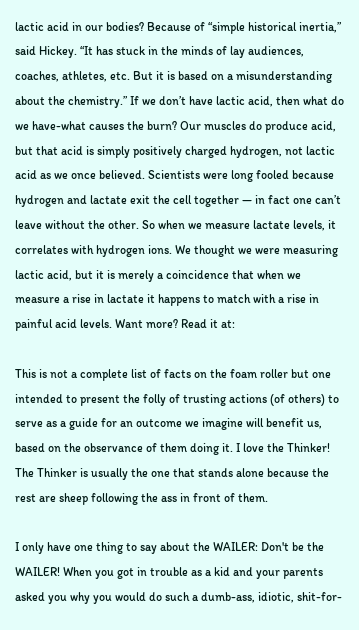lactic acid in our bodies? Because of “simple historical inertia,” said Hickey. “It has stuck in the minds of lay audiences, coaches, athletes, etc. But it is based on a misunderstanding about the chemistry.” If we don’t have lactic acid, then what do we have-what causes the burn? Our muscles do produce acid, but that acid is simply positively charged hydrogen, not lactic acid as we once believed. Scientists were long fooled because hydrogen and lactate exit the cell together — in fact one can’t leave without the other. So when we measure lactate levels, it correlates with hydrogen ions. We thought we were measuring lactic acid, but it is merely a coincidence that when we measure a rise in lactate it happens to match with a rise in painful acid levels. Want more? Read it at:

This is not a complete list of facts on the foam roller but one intended to present the folly of trusting actions (of others) to serve as a guide for an outcome we imagine will benefit us, based on the observance of them doing it. I love the Thinker! The Thinker is usually the one that stands alone because the rest are sheep following the ass in front of them.

I only have one thing to say about the WAILER: Don't be the WAILER! When you got in trouble as a kid and your parents asked you why you would do such a dumb-ass, idiotic, shit-for-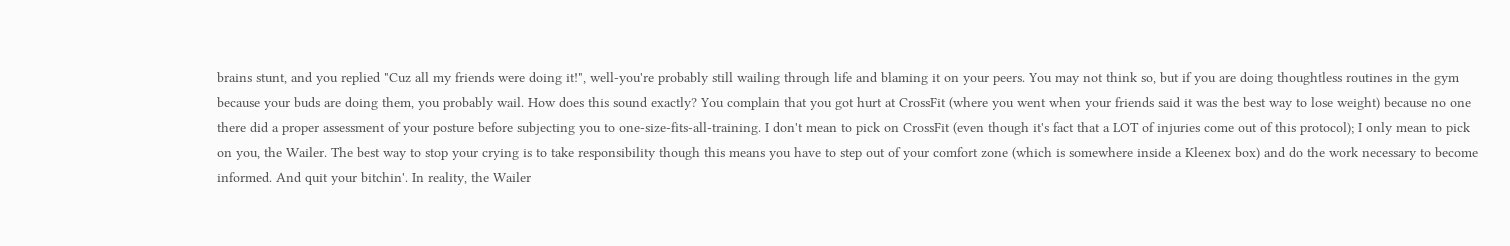brains stunt, and you replied "Cuz all my friends were doing it!", well-you're probably still wailing through life and blaming it on your peers. You may not think so, but if you are doing thoughtless routines in the gym because your buds are doing them, you probably wail. How does this sound exactly? You complain that you got hurt at CrossFit (where you went when your friends said it was the best way to lose weight) because no one there did a proper assessment of your posture before subjecting you to one-size-fits-all-training. I don't mean to pick on CrossFit (even though it's fact that a LOT of injuries come out of this protocol); I only mean to pick on you, the Wailer. The best way to stop your crying is to take responsibility though this means you have to step out of your comfort zone (which is somewhere inside a Kleenex box) and do the work necessary to become informed. And quit your bitchin'. In reality, the Wailer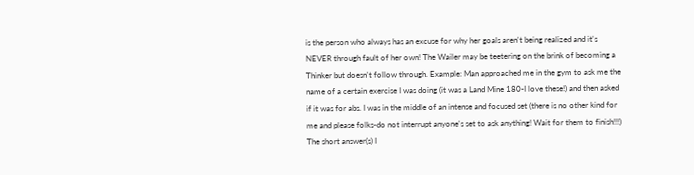is the person who always has an excuse for why her goals aren't being realized and it's NEVER through fault of her own! The Wailer may be teetering on the brink of becoming a Thinker but doesn't follow through. Example: Man approached me in the gym to ask me the name of a certain exercise I was doing (it was a Land Mine 180-I love these!) and then asked if it was for abs. I was in the middle of an intense and focused set (there is no other kind for me and please folks-do not interrupt anyone's set to ask anything! Wait for them to finish!!!) The short answer(s) I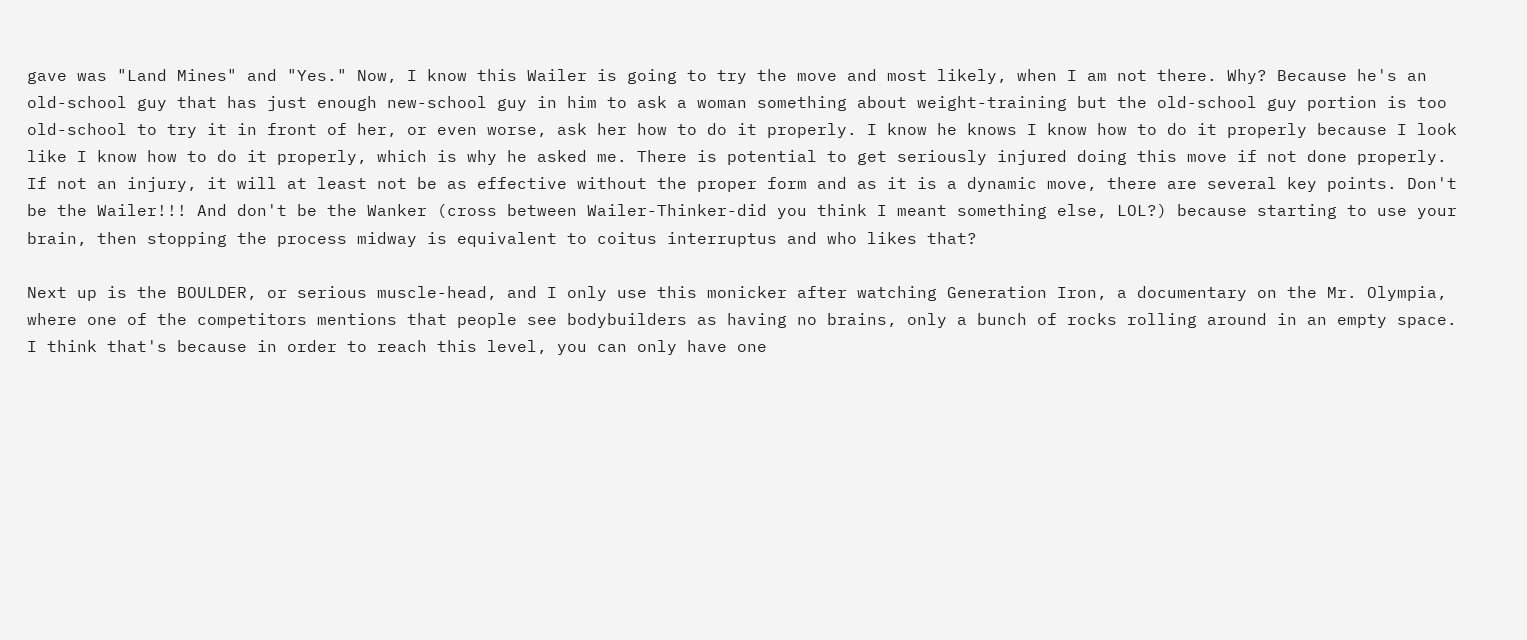gave was "Land Mines" and "Yes." Now, I know this Wailer is going to try the move and most likely, when I am not there. Why? Because he's an old-school guy that has just enough new-school guy in him to ask a woman something about weight-training but the old-school guy portion is too old-school to try it in front of her, or even worse, ask her how to do it properly. I know he knows I know how to do it properly because I look like I know how to do it properly, which is why he asked me. There is potential to get seriously injured doing this move if not done properly. If not an injury, it will at least not be as effective without the proper form and as it is a dynamic move, there are several key points. Don't be the Wailer!!! And don't be the Wanker (cross between Wailer-Thinker-did you think I meant something else, LOL?) because starting to use your brain, then stopping the process midway is equivalent to coitus interruptus and who likes that?

Next up is the BOULDER, or serious muscle-head, and I only use this monicker after watching Generation Iron, a documentary on the Mr. Olympia, where one of the competitors mentions that people see bodybuilders as having no brains, only a bunch of rocks rolling around in an empty space. I think that's because in order to reach this level, you can only have one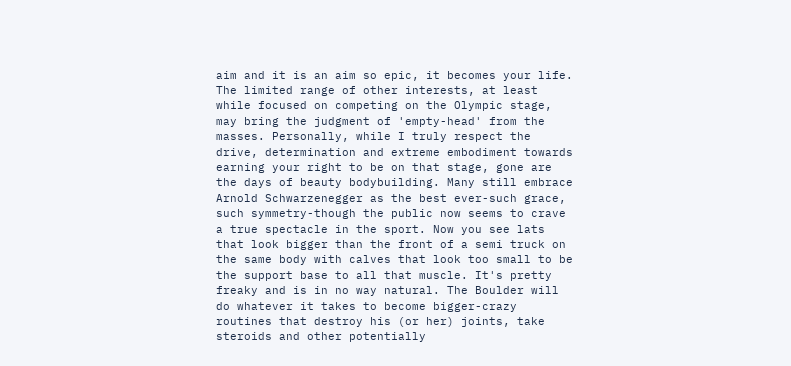aim and it is an aim so epic, it becomes your life. The limited range of other interests, at least while focused on competing on the Olympic stage, may bring the judgment of 'empty-head' from the masses. Personally, while I truly respect the drive, determination and extreme embodiment towards earning your right to be on that stage, gone are the days of beauty bodybuilding. Many still embrace Arnold Schwarzenegger as the best ever-such grace, such symmetry-though the public now seems to crave a true spectacle in the sport. Now you see lats that look bigger than the front of a semi truck on the same body with calves that look too small to be the support base to all that muscle. It's pretty freaky and is in no way natural. The Boulder will do whatever it takes to become bigger-crazy routines that destroy his (or her) joints, take steroids and other potentially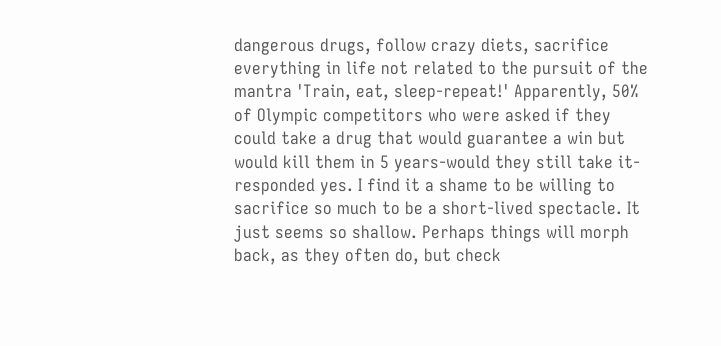dangerous drugs, follow crazy diets, sacrifice everything in life not related to the pursuit of the mantra 'Train, eat, sleep-repeat!' Apparently, 50% of Olympic competitors who were asked if they could take a drug that would guarantee a win but would kill them in 5 years-would they still take it-responded yes. I find it a shame to be willing to sacrifice so much to be a short-lived spectacle. It just seems so shallow. Perhaps things will morph back, as they often do, but check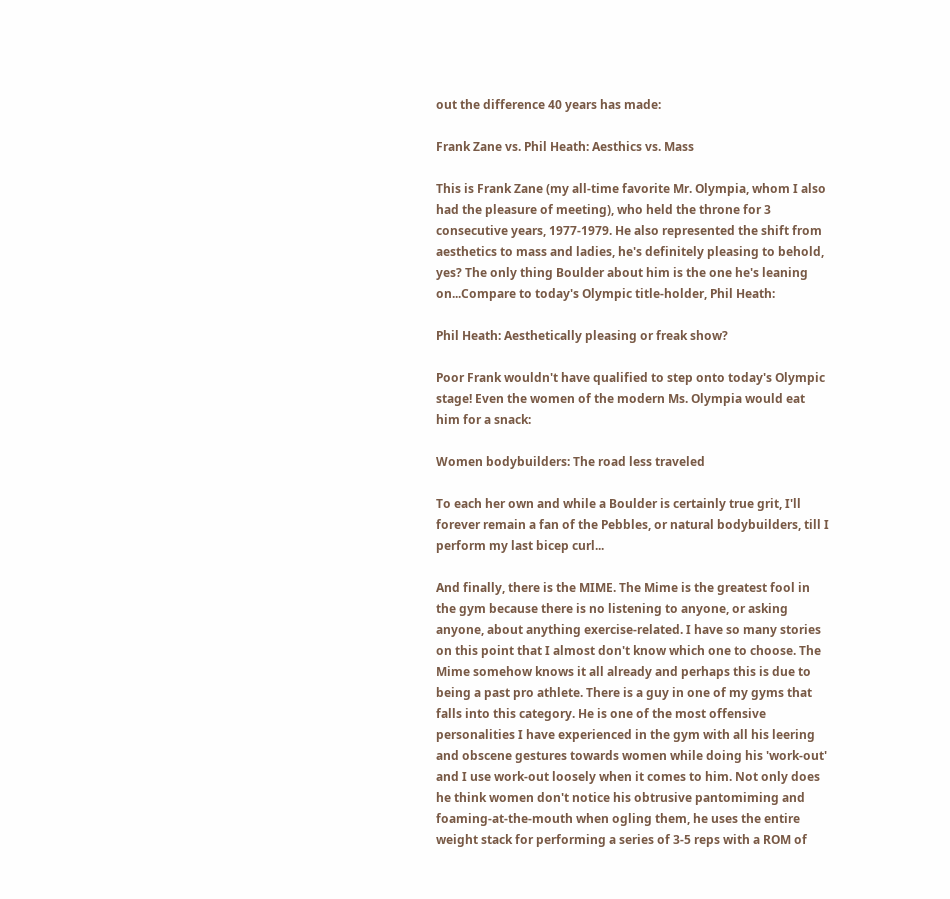out the difference 40 years has made:

Frank Zane vs. Phil Heath: Aesthics vs. Mass

This is Frank Zane (my all-time favorite Mr. Olympia, whom I also had the pleasure of meeting), who held the throne for 3 consecutive years, 1977-1979. He also represented the shift from aesthetics to mass and ladies, he's definitely pleasing to behold, yes? The only thing Boulder about him is the one he's leaning on...Compare to today's Olympic title-holder, Phil Heath:

Phil Heath: Aesthetically pleasing or freak show?

Poor Frank wouldn't have qualified to step onto today's Olympic stage! Even the women of the modern Ms. Olympia would eat him for a snack:

Women bodybuilders: The road less traveled

To each her own and while a Boulder is certainly true grit, I'll forever remain a fan of the Pebbles, or natural bodybuilders, till I perform my last bicep curl...

And finally, there is the MIME. The Mime is the greatest fool in the gym because there is no listening to anyone, or asking anyone, about anything exercise-related. I have so many stories on this point that I almost don't know which one to choose. The Mime somehow knows it all already and perhaps this is due to being a past pro athlete. There is a guy in one of my gyms that falls into this category. He is one of the most offensive personalities I have experienced in the gym with all his leering and obscene gestures towards women while doing his 'work-out' and I use work-out loosely when it comes to him. Not only does he think women don't notice his obtrusive pantomiming and foaming-at-the-mouth when ogling them, he uses the entire weight stack for performing a series of 3-5 reps with a ROM of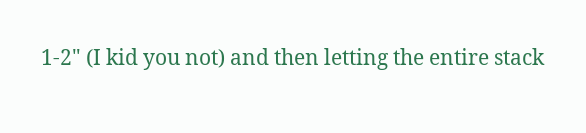1-2" (I kid you not) and then letting the entire stack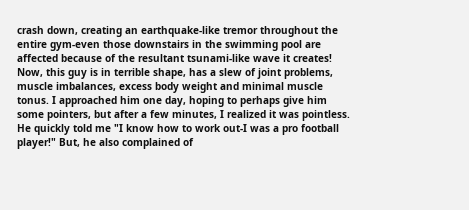crash down, creating an earthquake-like tremor throughout the entire gym-even those downstairs in the swimming pool are affected because of the resultant tsunami-like wave it creates! Now, this guy is in terrible shape, has a slew of joint problems, muscle imbalances, excess body weight and minimal muscle tonus. I approached him one day, hoping to perhaps give him some pointers, but after a few minutes, I realized it was pointless. He quickly told me "I know how to work out-I was a pro football player!" But, he also complained of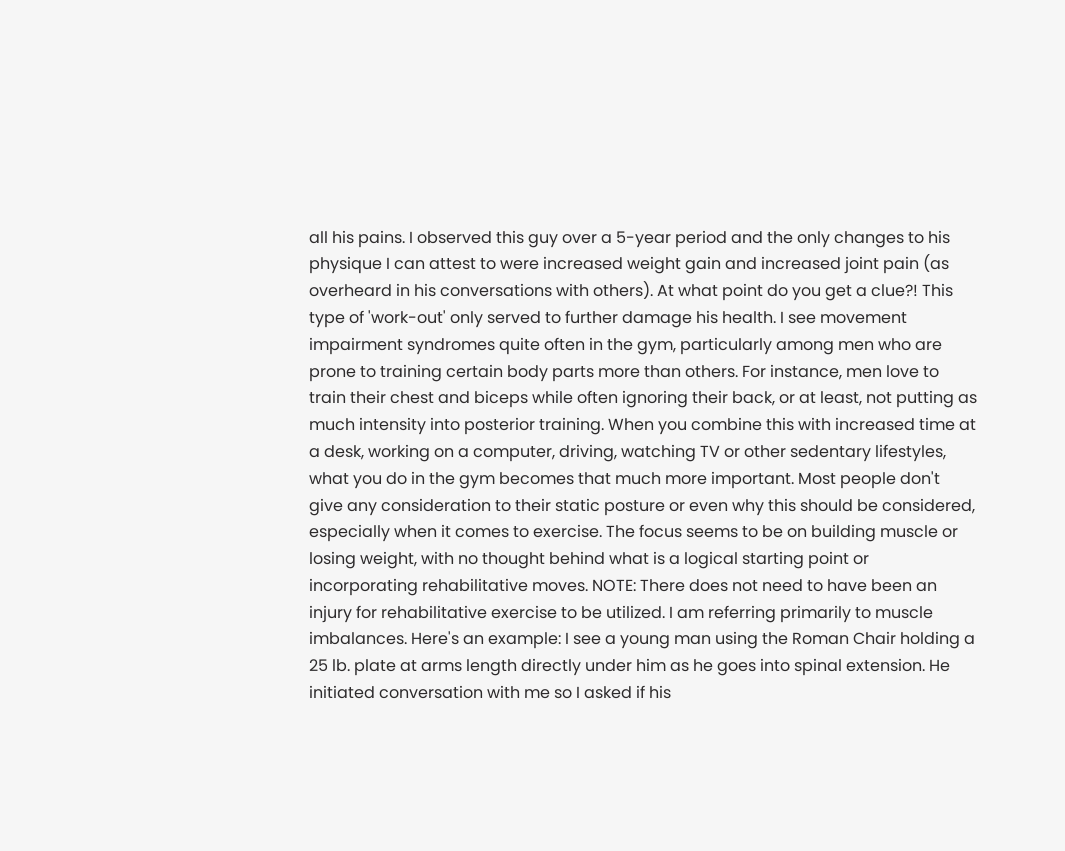all his pains. I observed this guy over a 5-year period and the only changes to his physique I can attest to were increased weight gain and increased joint pain (as overheard in his conversations with others). At what point do you get a clue?! This type of 'work-out' only served to further damage his health. I see movement impairment syndromes quite often in the gym, particularly among men who are prone to training certain body parts more than others. For instance, men love to train their chest and biceps while often ignoring their back, or at least, not putting as much intensity into posterior training. When you combine this with increased time at a desk, working on a computer, driving, watching TV or other sedentary lifestyles, what you do in the gym becomes that much more important. Most people don't give any consideration to their static posture or even why this should be considered, especially when it comes to exercise. The focus seems to be on building muscle or losing weight, with no thought behind what is a logical starting point or incorporating rehabilitative moves. NOTE: There does not need to have been an injury for rehabilitative exercise to be utilized. I am referring primarily to muscle imbalances. Here's an example: I see a young man using the Roman Chair holding a 25 lb. plate at arms length directly under him as he goes into spinal extension. He initiated conversation with me so I asked if his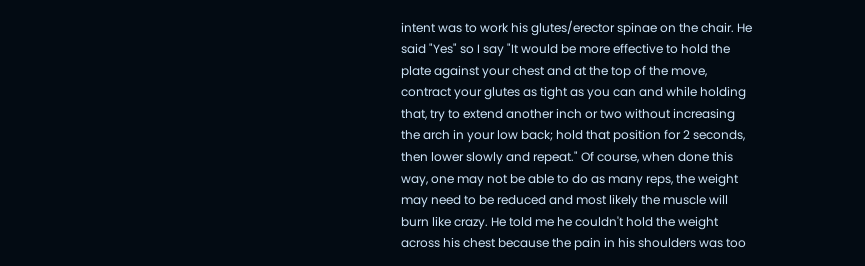intent was to work his glutes/erector spinae on the chair. He said "Yes" so I say "It would be more effective to hold the plate against your chest and at the top of the move, contract your glutes as tight as you can and while holding that, try to extend another inch or two without increasing the arch in your low back; hold that position for 2 seconds, then lower slowly and repeat." Of course, when done this way, one may not be able to do as many reps, the weight may need to be reduced and most likely the muscle will burn like crazy. He told me he couldn't hold the weight across his chest because the pain in his shoulders was too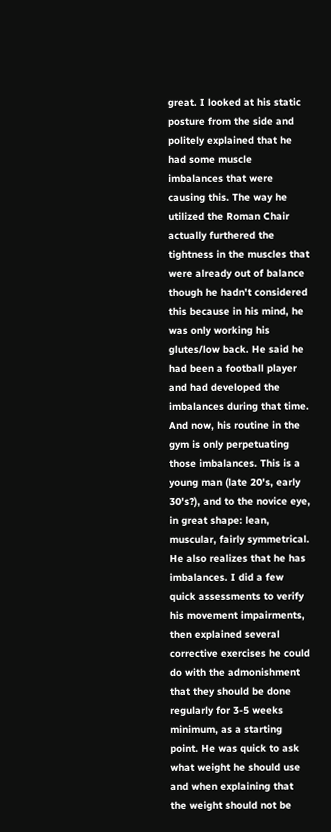great. I looked at his static posture from the side and politely explained that he had some muscle imbalances that were causing this. The way he utilized the Roman Chair actually furthered the tightness in the muscles that were already out of balance though he hadn't considered this because in his mind, he was only working his glutes/low back. He said he had been a football player and had developed the imbalances during that time. And now, his routine in the gym is only perpetuating those imbalances. This is a young man (late 20's, early 30's?), and to the novice eye, in great shape: lean, muscular, fairly symmetrical. He also realizes that he has imbalances. I did a few quick assessments to verify his movement impairments, then explained several corrective exercises he could do with the admonishment that they should be done regularly for 3-5 weeks minimum, as a starting point. He was quick to ask what weight he should use and when explaining that the weight should not be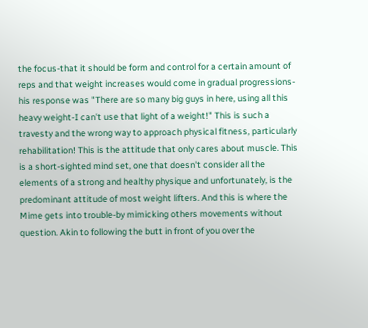the focus-that it should be form and control for a certain amount of reps and that weight increases would come in gradual progressions-his response was "There are so many big guys in here, using all this heavy weight-I can't use that light of a weight!" This is such a travesty and the wrong way to approach physical fitness, particularly rehabilitation! This is the attitude that only cares about muscle. This is a short-sighted mind set, one that doesn't consider all the elements of a strong and healthy physique and unfortunately, is the predominant attitude of most weight lifters. And this is where the Mime gets into trouble-by mimicking others movements without question. Akin to following the butt in front of you over the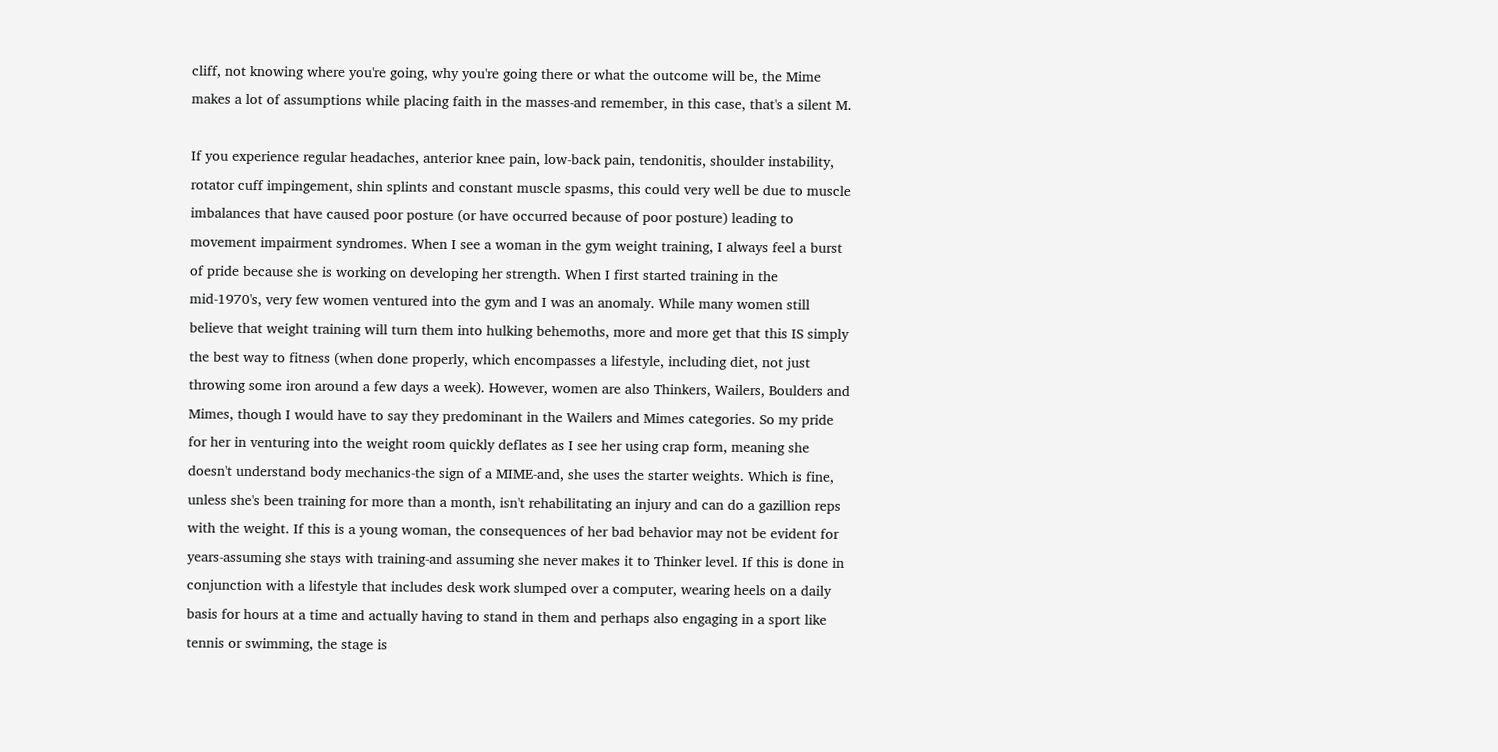cliff, not knowing where you're going, why you're going there or what the outcome will be, the Mime makes a lot of assumptions while placing faith in the masses-and remember, in this case, that's a silent M.

If you experience regular headaches, anterior knee pain, low-back pain, tendonitis, shoulder instability, rotator cuff impingement, shin splints and constant muscle spasms, this could very well be due to muscle imbalances that have caused poor posture (or have occurred because of poor posture) leading to movement impairment syndromes. When I see a woman in the gym weight training, I always feel a burst of pride because she is working on developing her strength. When I first started training in the mid-1970's, very few women ventured into the gym and I was an anomaly. While many women still believe that weight training will turn them into hulking behemoths, more and more get that this IS simply the best way to fitness (when done properly, which encompasses a lifestyle, including diet, not just throwing some iron around a few days a week). However, women are also Thinkers, Wailers, Boulders and Mimes, though I would have to say they predominant in the Wailers and Mimes categories. So my pride for her in venturing into the weight room quickly deflates as I see her using crap form, meaning she doesn't understand body mechanics-the sign of a MIME-and, she uses the starter weights. Which is fine, unless she's been training for more than a month, isn't rehabilitating an injury and can do a gazillion reps with the weight. If this is a young woman, the consequences of her bad behavior may not be evident for years-assuming she stays with training-and assuming she never makes it to Thinker level. If this is done in conjunction with a lifestyle that includes desk work slumped over a computer, wearing heels on a daily basis for hours at a time and actually having to stand in them and perhaps also engaging in a sport like tennis or swimming, the stage is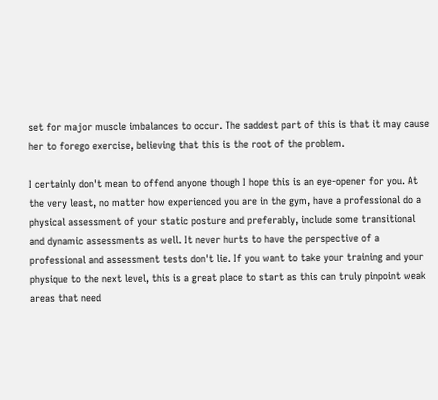set for major muscle imbalances to occur. The saddest part of this is that it may cause her to forego exercise, believing that this is the root of the problem.

I certainly don't mean to offend anyone though I hope this is an eye-opener for you. At the very least, no matter how experienced you are in the gym, have a professional do a physical assessment of your static posture and preferably, include some transitional and dynamic assessments as well. It never hurts to have the perspective of a professional and assessment tests don't lie. If you want to take your training and your physique to the next level, this is a great place to start as this can truly pinpoint weak areas that need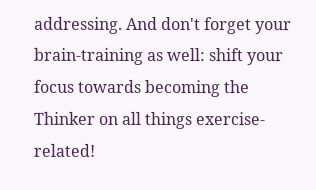addressing. And don't forget your brain-training as well: shift your focus towards becoming the Thinker on all things exercise-related!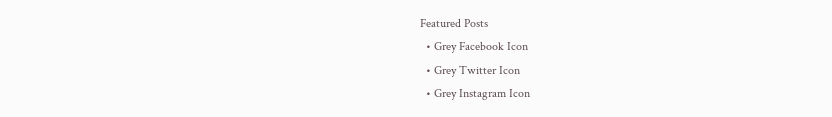Featured Posts
  • Grey Facebook Icon
  • Grey Twitter Icon
  • Grey Instagram Icon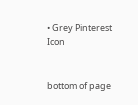• Grey Pinterest Icon


bottom of page